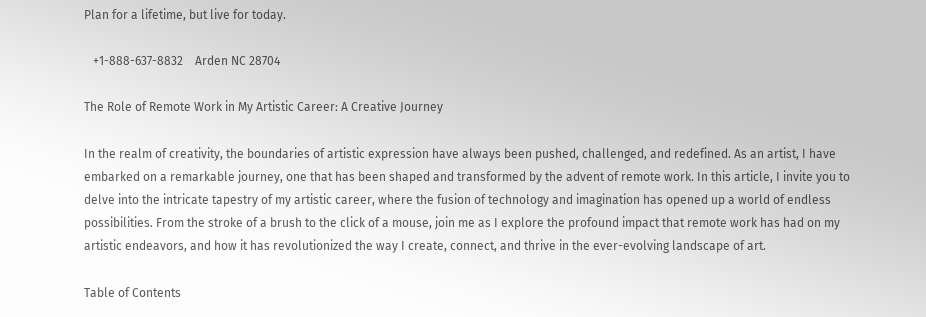Plan for a lifetime, but live for today.

   +1-888-637-8832    Arden NC 28704

The Role of Remote Work in My Artistic Career: A Creative Journey

In the realm of creativity, the boundaries of artistic expression have always been pushed, challenged, and redefined. As an artist, I have embarked on a remarkable journey, one that has been shaped and transformed by the advent of remote work. In this article, I invite you to delve into the intricate tapestry of my artistic career, where the fusion of technology and imagination has opened up a world of endless possibilities. From the stroke of a brush to the click of a mouse, join me as I explore the profound impact that remote work has had on my artistic endeavors, and how it has revolutionized the way I create, connect, and thrive in the ever-evolving landscape of art.

Table of Contents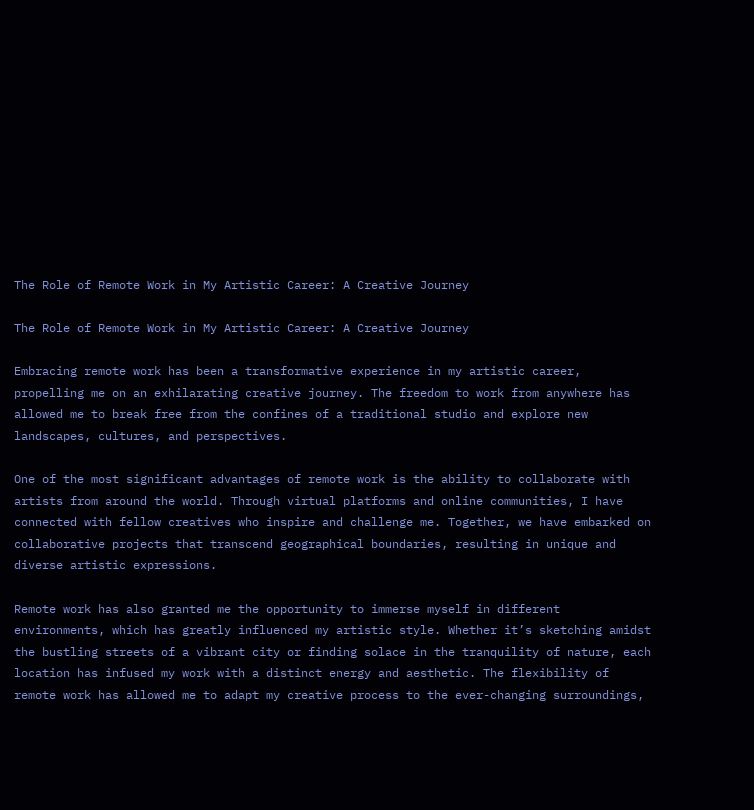The Role of Remote Work in My Artistic Career: A Creative Journey

The Role of Remote Work in My Artistic Career: A Creative Journey

Embracing remote work has been a transformative experience in my artistic career, propelling me on an exhilarating creative journey. The freedom to work from anywhere has allowed me to break free from the confines of a traditional studio and explore new landscapes, cultures, and perspectives.

One of the most significant advantages of remote work is the ability to collaborate with artists from around the world. Through virtual platforms and online communities, I have connected with fellow creatives who inspire and challenge me. Together, we have embarked on collaborative projects that transcend geographical boundaries, resulting in unique and diverse artistic expressions.

Remote work has also granted me the opportunity to immerse myself in different environments, which has greatly influenced my artistic style. Whether it’s sketching amidst the bustling streets of a vibrant city or finding solace in the tranquility of nature, each location has infused my work with a distinct energy and aesthetic. The flexibility of remote work has allowed me to adapt my creative process to the ever-changing surroundings,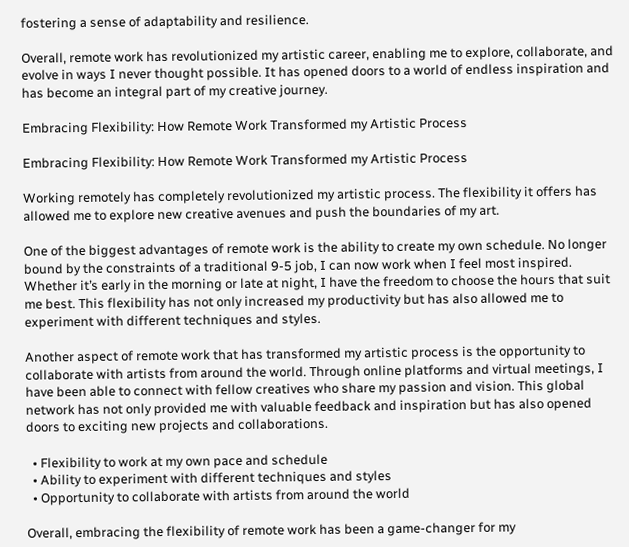fostering a sense of adaptability and resilience.

Overall, remote work has revolutionized my artistic career, enabling me to explore, collaborate, and evolve in ways I never thought possible. It has opened doors to a world of endless inspiration and has become an integral part of my creative journey.

Embracing Flexibility: How Remote Work Transformed my Artistic Process

Embracing Flexibility: How Remote Work Transformed my Artistic Process

Working remotely has completely revolutionized my artistic process. The flexibility it offers has allowed me to explore new creative avenues and push the boundaries of my art.

One of the biggest advantages of remote work is the ability to create my own schedule. No longer bound by the constraints of a traditional 9-5 job, I can now work when I feel most inspired. Whether it’s early in the morning or late at night, I have the freedom to choose the hours that suit me best. This flexibility has not only increased my productivity but has also allowed me to experiment with different techniques and styles.

Another aspect of remote work that has transformed my artistic process is the opportunity to collaborate with artists from around the world. Through online platforms and virtual meetings, I have been able to connect with fellow creatives who share my passion and vision. This global network has not only provided me with valuable feedback and inspiration but has also opened doors to exciting new projects and collaborations.

  • Flexibility to work at my own pace and schedule
  • Ability to experiment with different techniques and styles
  • Opportunity to collaborate with artists from around the world

Overall, embracing the flexibility of remote work has been a game-changer for my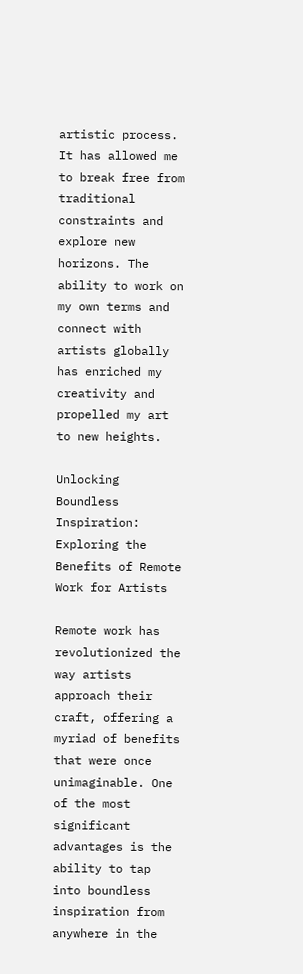artistic process. It has allowed me to break free from traditional constraints and explore new horizons. The ability to work on my own terms and connect with artists globally has enriched my creativity and propelled my art to new heights.

Unlocking Boundless Inspiration: Exploring the Benefits of Remote Work for Artists

Remote work has revolutionized the way artists approach their craft, offering a myriad of benefits that were once unimaginable. One of the most significant advantages is the ability to tap into boundless inspiration from anywhere in the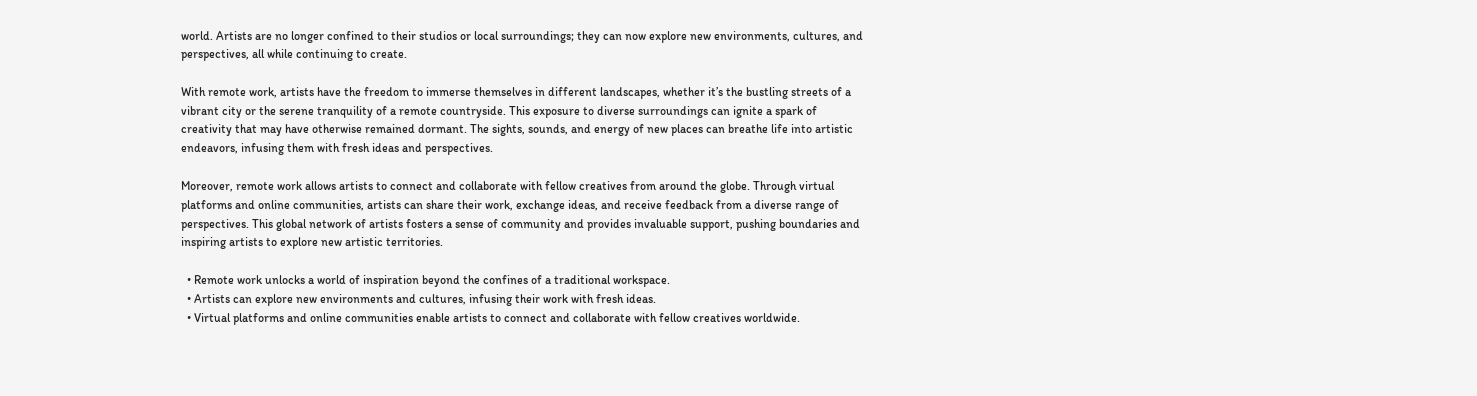world. Artists are no longer confined to their studios or local surroundings; they can now explore new environments, cultures, and perspectives, all while continuing to create.

With remote work, artists have the freedom to immerse themselves in different landscapes, whether it’s the bustling streets of a vibrant city or the serene tranquility of a remote countryside. This exposure to diverse surroundings can ignite a spark of creativity that may have otherwise remained dormant. The sights, sounds, and energy of new places can breathe life into artistic endeavors, infusing them with fresh ideas and perspectives.

Moreover, remote work allows artists to connect and collaborate with fellow creatives from around the globe. Through virtual platforms and online communities, artists can share their work, exchange ideas, and receive feedback from a diverse range of perspectives. This global network of artists fosters a sense of community and provides invaluable support, pushing boundaries and inspiring artists to explore new artistic territories.

  • Remote work unlocks a world of inspiration beyond the confines of a traditional workspace.
  • Artists can explore new environments and cultures, infusing their work with fresh ideas.
  • Virtual platforms and online communities enable artists to connect and collaborate with fellow creatives worldwide.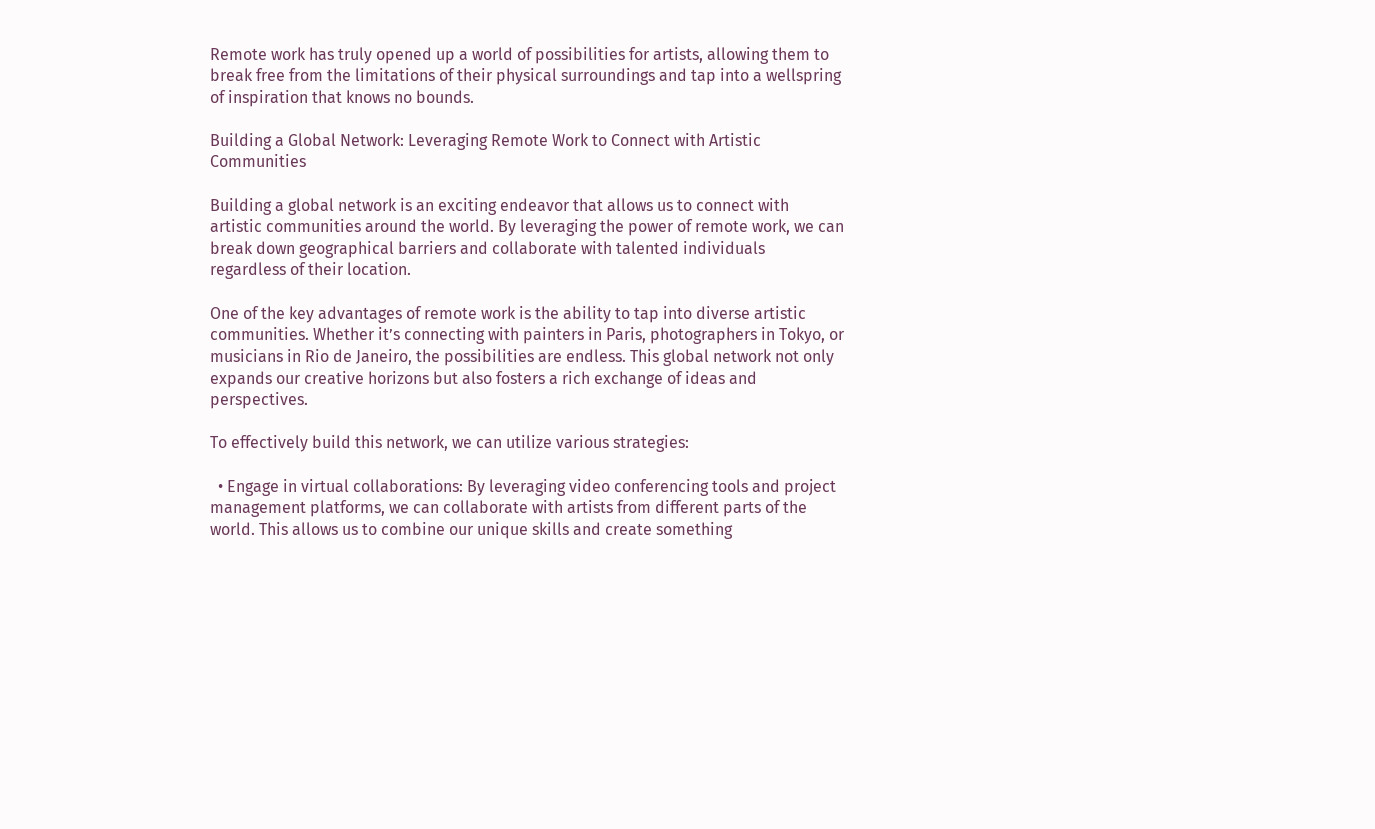Remote work has truly opened up a world of possibilities for artists, allowing them to break free from the limitations of their physical surroundings and tap into a wellspring of inspiration that knows no bounds.

Building a Global Network: Leveraging Remote Work to Connect with Artistic Communities

Building a global network is an exciting endeavor that allows us to connect with artistic communities around the world. By leveraging the power of remote work, we can break down geographical barriers and collaborate with talented individuals regardless of their location.

One of the key advantages of remote work is the ability to tap into diverse artistic communities. Whether it’s connecting with painters in Paris, photographers in Tokyo, or musicians in Rio de Janeiro, the possibilities are endless. This global network not only expands our creative horizons but also fosters a rich exchange of ideas and perspectives.

To effectively build this network, we can utilize various strategies:

  • Engage in virtual collaborations: By leveraging video conferencing tools and project management platforms, we can collaborate with artists from different parts of the world. This allows us to combine our unique skills and create something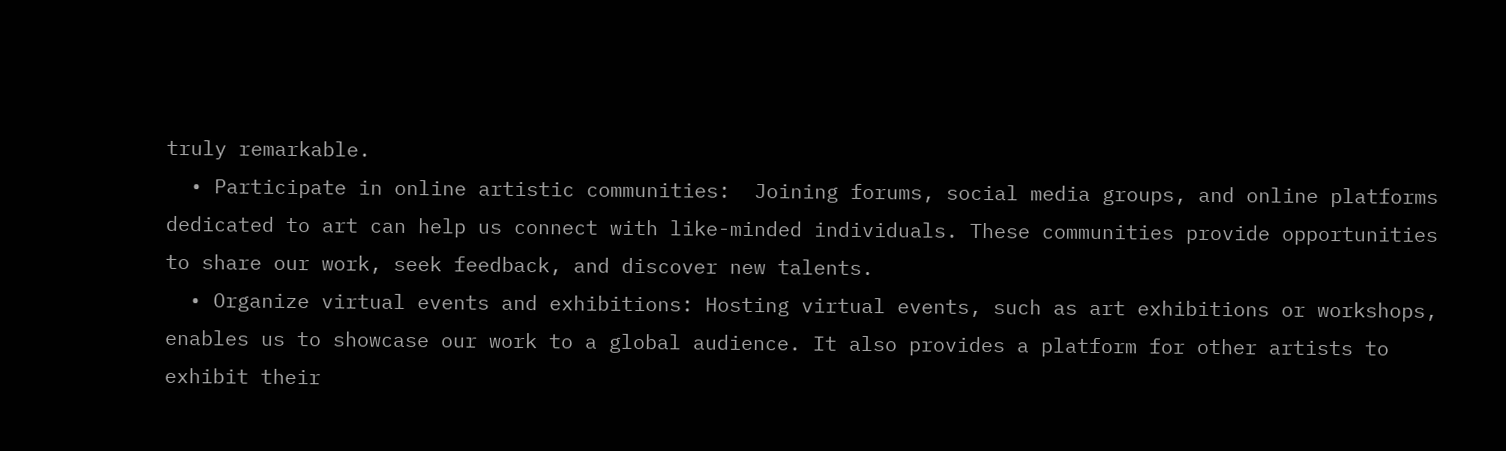truly remarkable.
  • Participate in online artistic communities:  Joining forums, social media groups, and online platforms dedicated to art can help us connect with like-minded individuals. These communities provide opportunities to share our work, seek feedback, and discover new talents.
  • Organize virtual events and exhibitions: Hosting virtual events, such as art exhibitions or workshops, enables us to showcase our work to a global audience. It also provides a platform for other artists to exhibit their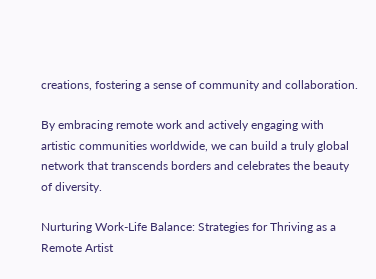creations, fostering a sense of community and collaboration.

By embracing remote work and actively engaging with artistic communities worldwide, we can build a truly global network that transcends borders and celebrates the beauty of diversity.

Nurturing Work-Life Balance: Strategies for Thriving as a Remote Artist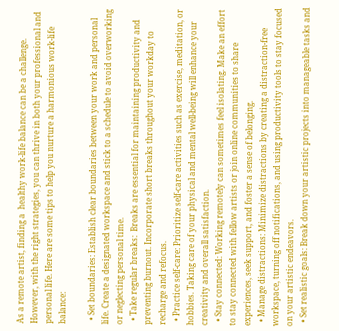As a remote artist, finding a  healthy work-life balance can be a challenge. However, with the right strategies, you can thrive in both your professional and personal life. Here are some tips to help you nurture a harmonious work-life balance:

  • Set boundaries: Establish clear boundaries between your work and personal life. Create a designated workspace and stick to a schedule to avoid overworking or neglecting personal time.
  • Take regular breaks:  Breaks are essential for maintaining productivity and preventing burnout. Incorporate short breaks throughout your workday to recharge and refocus.
  • Practice self-care: Prioritize self-care activities such as exercise, meditation, or hobbies. Taking care of your physical and mental well-being will enhance your creativity and overall satisfaction.
  • Stay connected: Working remotely can sometimes feel isolating. Make an effort to stay connected with fellow artists or join online communities to share experiences, seek support, and foster a sense of belonging.
  • Manage distractions: Minimize distractions by creating a distraction-free workspace, turning off notifications, and using productivity tools to stay focused on your artistic endeavors.
  • Set realistic goals: Break down your artistic projects into manageable tasks and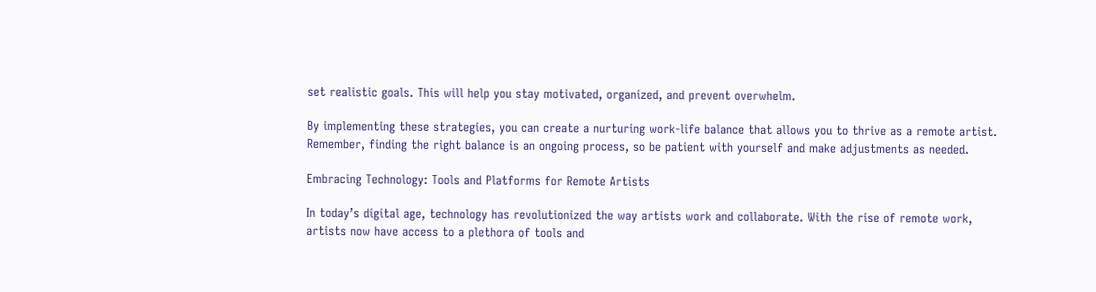set realistic goals. This will help you stay motivated, organized, and prevent overwhelm.

By implementing these strategies, you can create a nurturing work-life balance that allows you to thrive as a remote artist. Remember, finding the right balance is an ongoing process, so be patient with yourself and make adjustments as needed.

Embracing Technology: Tools and Platforms for Remote Artists

In today’s digital age, technology has revolutionized the way artists work and collaborate. With the rise of remote work, artists now have access to a plethora of tools and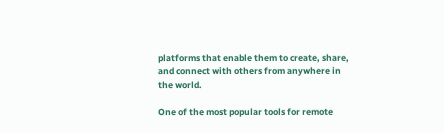platforms that enable them to create, share, and connect with others from anywhere in the world.

One of the most popular tools for remote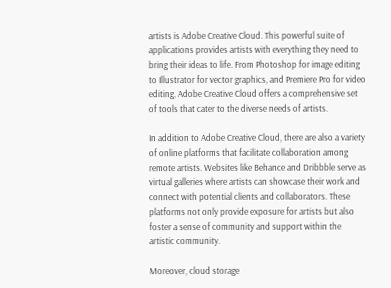artists is Adobe Creative Cloud. This powerful suite of applications provides artists with everything they need to bring their ideas to life. From Photoshop for image editing to Illustrator for vector graphics, and Premiere Pro for video editing, Adobe Creative Cloud offers a comprehensive set of tools that cater to the diverse needs of artists.

In addition to Adobe Creative Cloud, there are also a variety of online platforms that facilitate collaboration among remote artists. Websites like Behance and Dribbble serve as virtual galleries where artists can showcase their work and connect with potential clients and collaborators. These platforms not only provide exposure for artists but also foster a sense of community and support within the artistic community.

Moreover, cloud storage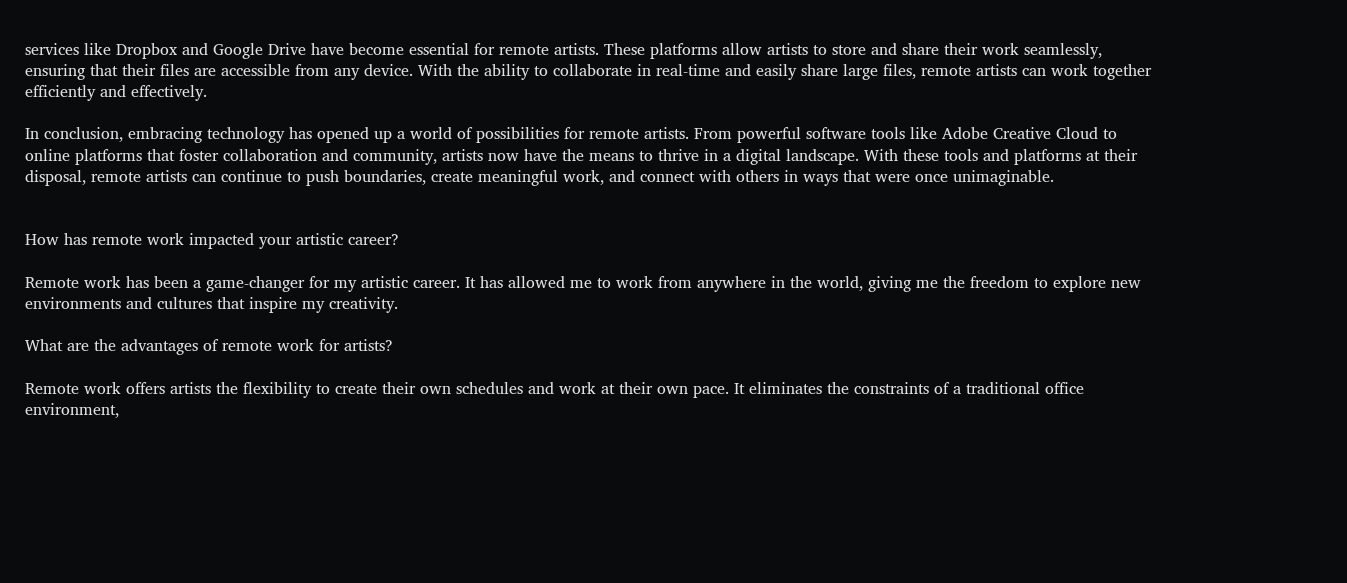services like Dropbox and Google Drive have become essential for remote artists. These platforms allow artists to store and share their work seamlessly, ensuring that their files are accessible from any device. With the ability to collaborate in real-time and easily share large files, remote artists can work together efficiently and effectively.

In conclusion, embracing technology has opened up a world of possibilities for remote artists. From powerful software tools like Adobe Creative Cloud to online platforms that foster collaboration and community, artists now have the means to thrive in a digital landscape. With these tools and platforms at their disposal, remote artists can continue to push boundaries, create meaningful work, and connect with others in ways that were once unimaginable.


How has remote work impacted your artistic career?

Remote work has been a game-changer for my artistic career. It has allowed me to work from anywhere in the world, giving me the freedom to explore new environments and cultures that inspire my creativity.

What are the advantages of remote work for artists?

Remote work offers artists the flexibility to create their own schedules and work at their own pace. It eliminates the constraints of a traditional office environment,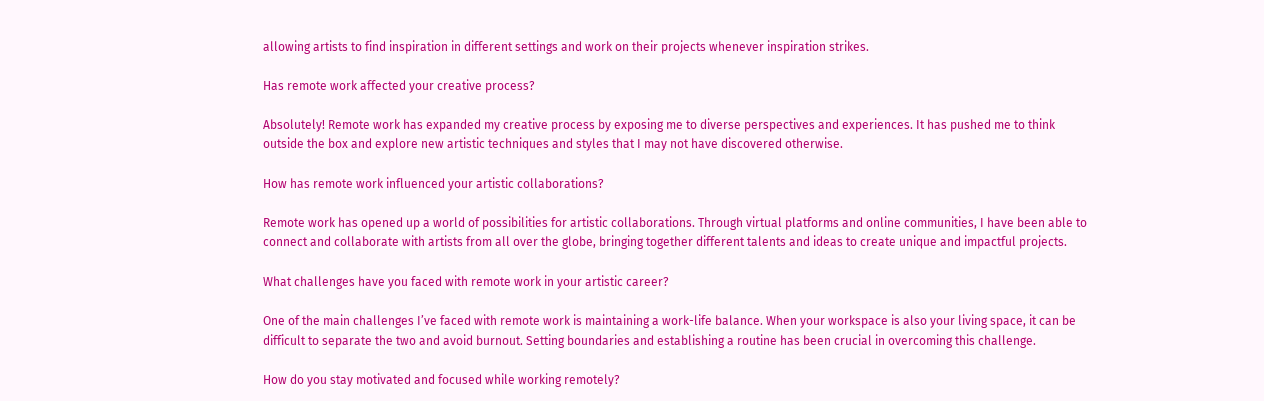allowing artists to find inspiration in different settings and work on their projects whenever inspiration strikes.

Has remote work affected your creative process?

Absolutely! Remote work has expanded my creative process by exposing me to diverse perspectives and experiences. It has pushed me to think outside the box and explore new artistic techniques and styles that I may not have discovered otherwise.

How has remote work influenced your artistic collaborations?

Remote work has opened up a world of possibilities for artistic collaborations. Through virtual platforms and online communities, I have been able to connect and collaborate with artists from all over the globe, bringing together different talents and ideas to create unique and impactful projects.

What challenges have you faced with remote work in your artistic career?

One of the main challenges I’ve faced with remote work is maintaining a work-life balance. When your workspace is also your living space, it can be difficult to separate the two and avoid burnout. Setting boundaries and establishing a routine has been crucial in overcoming this challenge.

How do you stay motivated and focused while working remotely?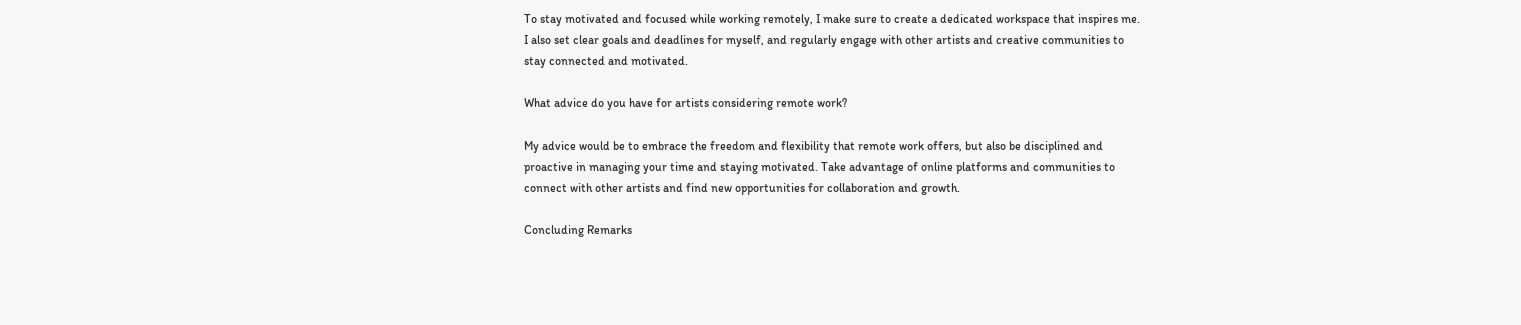To stay motivated and focused while working remotely, I make sure to create a dedicated workspace that inspires me. I also set clear goals and deadlines for myself, and regularly engage with other artists and creative communities to stay connected and motivated.

What advice do you have for artists considering remote work?

My advice would be to embrace the freedom and flexibility that remote work offers, but also be disciplined and proactive in managing your time and staying motivated. Take advantage of online platforms and communities to connect with other artists and find new opportunities for collaboration and growth.

Concluding Remarks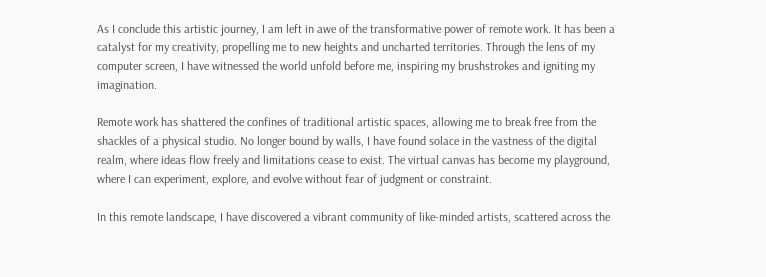As I conclude this artistic journey, I am left in awe of the transformative power of remote work. It has been a catalyst for my creativity, propelling me to new heights and uncharted territories. Through the lens of my computer screen, I have witnessed the world unfold before me, inspiring my brushstrokes and igniting my imagination.

Remote work has shattered the confines of traditional artistic spaces, allowing me to break free from the shackles of a physical studio. No longer bound by walls, I have found solace in the vastness of the digital realm, where ideas flow freely and limitations cease to exist. The virtual canvas has become my playground, where I can experiment, explore, and evolve without fear of judgment or constraint.

In this remote landscape, I have discovered a vibrant community of like-minded artists, scattered across the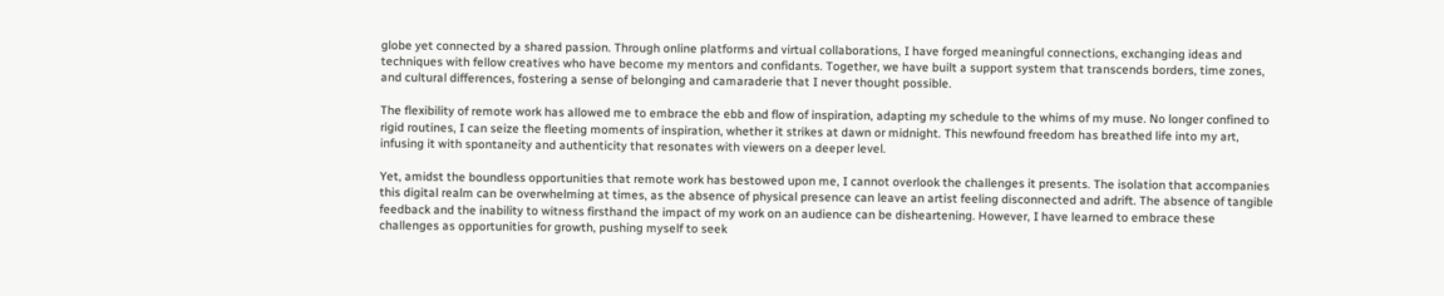globe yet connected by a shared passion. Through online platforms and virtual collaborations, I have forged meaningful connections, exchanging ideas and techniques with fellow creatives who have become my mentors and confidants. Together, we have built a support system that transcends borders, time zones, and cultural differences, fostering a sense of belonging and camaraderie that I never thought possible.

The flexibility of remote work has allowed me to embrace the ebb and flow of inspiration, adapting my schedule to the whims of my muse. No longer confined to rigid routines, I can seize the fleeting moments of inspiration, whether it strikes at dawn or midnight. This newfound freedom has breathed life into my art, infusing it with spontaneity and authenticity that resonates with viewers on a deeper level.

Yet, amidst the boundless opportunities that remote work has bestowed upon me, I cannot overlook the challenges it presents. The isolation that accompanies this digital realm can be overwhelming at times, as the absence of physical presence can leave an artist feeling disconnected and adrift. The absence of tangible feedback and the inability to witness firsthand the impact of my work on an audience can be disheartening. However, I have learned to embrace these challenges as opportunities for growth, pushing myself to seek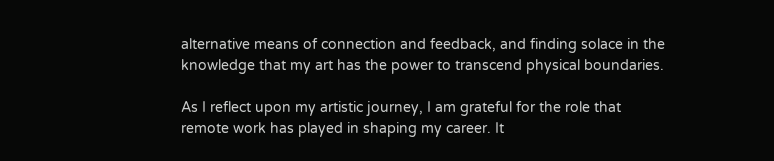alternative means of connection and feedback, and finding solace in the knowledge that my art has the power to transcend physical boundaries.

As I reflect upon my artistic journey, I am grateful for the role that remote work has played in shaping my career. It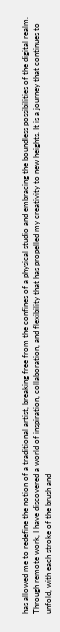has allowed me to redefine the notion of a traditional artist, breaking free from the confines of a physical studio and embracing the boundless possibilities of the digital realm. Through remote work, I have discovered a world of inspiration, collaboration, and flexibility that has propelled my creativity to new heights. It is a journey that continues to unfold, with each stroke of the brush and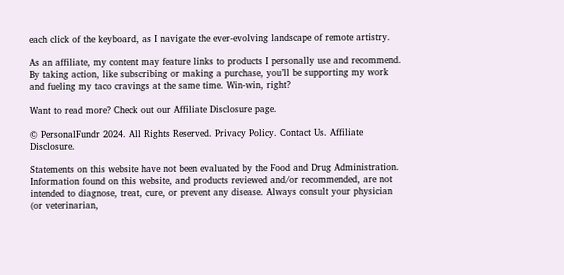each click of the keyboard, as I navigate the ever-evolving landscape of remote artistry.

As an affiliate, my content may feature links to products I personally use and recommend. By taking action, like subscribing or making a purchase, you’ll be supporting my work and fueling my taco cravings at the same time. Win-win, right?

Want to read more? Check out our Affiliate Disclosure page.

© PersonalFundr 2024. All Rights Reserved. Privacy Policy. Contact Us. Affiliate Disclosure.

Statements on this website have not been evaluated by the Food and Drug Administration. Information found on this website, and products reviewed and/or recommended, are not intended to diagnose, treat, cure, or prevent any disease. Always consult your physician (or veterinarian,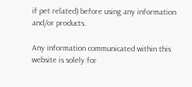if pet related) before using any information and/or products.

Any information communicated within this website is solely for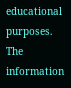educational purposes. The information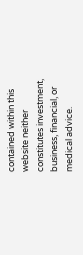contained within this website neither constitutes investment, business, financial, or medical advice.